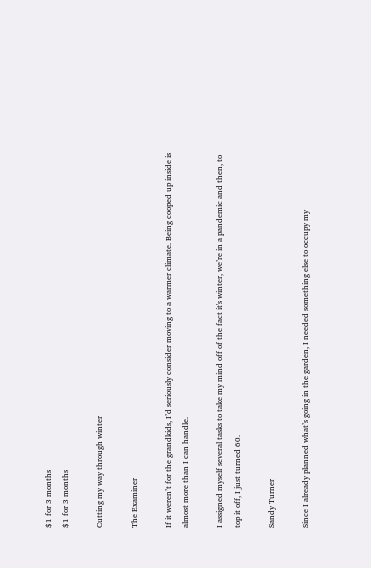$1 for 3 months
$1 for 3 months

Cutting my way through winter

The Examiner

If it weren’t for the grandkids, I’d seriously consider moving to a warmer climate. Being cooped up inside is almost more than I can handle.

I assigned myself several tasks to take my mind off of the fact it's winter, we’re in a pandemic and then, to top it off, I just turned 60.

Sandy Turner

Since I already planned what’s going in the garden, I needed something else to occupy my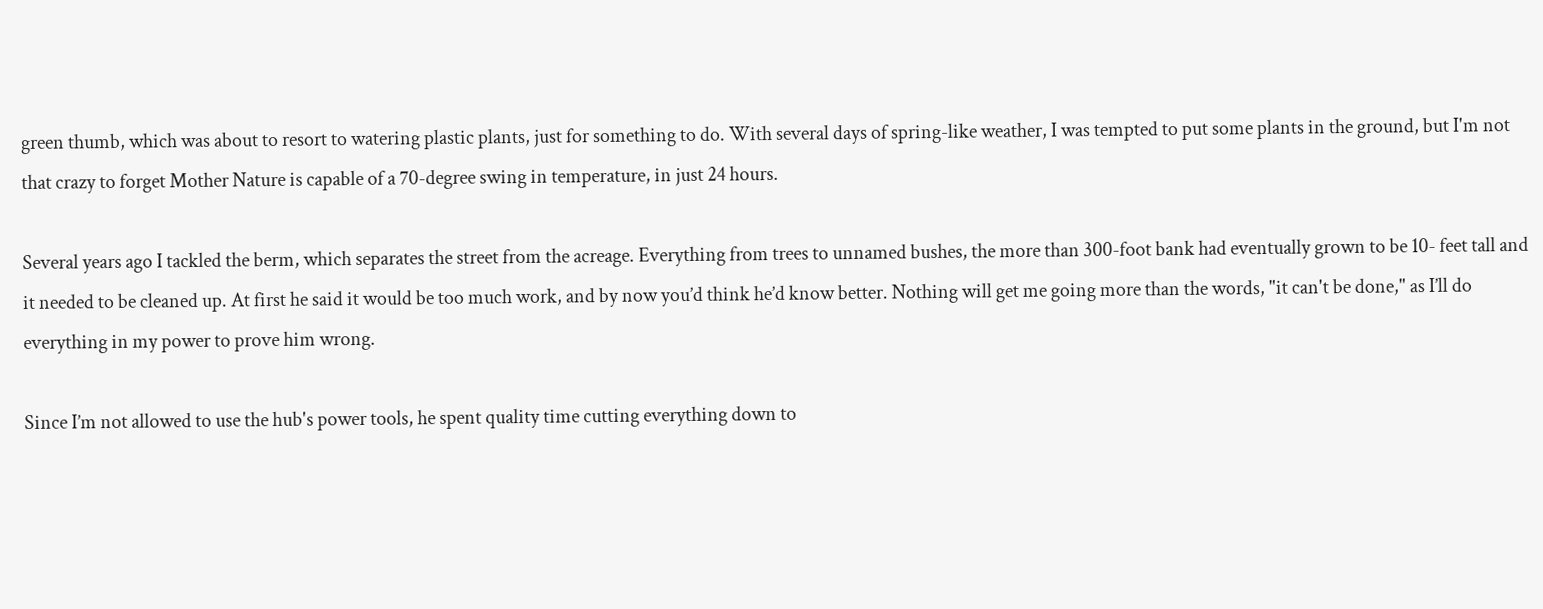green thumb, which was about to resort to watering plastic plants, just for something to do. With several days of spring-like weather, I was tempted to put some plants in the ground, but I'm not that crazy to forget Mother Nature is capable of a 70-degree swing in temperature, in just 24 hours.

Several years ago I tackled the berm, which separates the street from the acreage. Everything from trees to unnamed bushes, the more than 300-foot bank had eventually grown to be 10- feet tall and it needed to be cleaned up. At first he said it would be too much work, and by now you’d think he’d know better. Nothing will get me going more than the words, "it can't be done," as I’ll do everything in my power to prove him wrong.

Since I’m not allowed to use the hub's power tools, he spent quality time cutting everything down to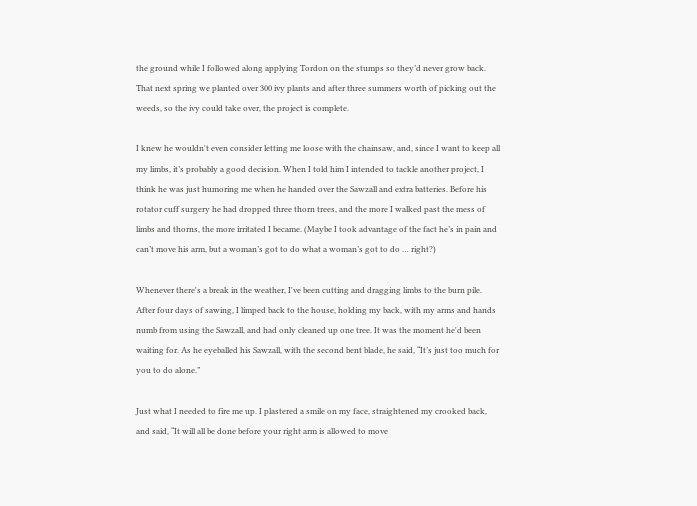the ground while I followed along applying Tordon on the stumps so they’d never grow back. That next spring we planted over 300 ivy plants and after three summers worth of picking out the weeds, so the ivy could take over, the project is complete.

I knew he wouldn't even consider letting me loose with the chainsaw, and, since I want to keep all my limbs, it’s probably a good decision. When I told him I intended to tackle another project, I think he was just humoring me when he handed over the Sawzall and extra batteries. Before his rotator cuff surgery he had dropped three thorn trees, and the more I walked past the mess of limbs and thorns, the more irritated I became. (Maybe I took advantage of the fact he’s in pain and can’t move his arm, but a woman’s got to do what a woman’s got to do … right?)

Whenever there's a break in the weather, I've been cutting and dragging limbs to the burn pile. After four days of sawing, I limped back to the house, holding my back, with my arms and hands numb from using the Sawzall, and had only cleaned up one tree. It was the moment he'd been waiting for. As he eyeballed his Sawzall, with the second bent blade, he said, “It’s just too much for you to do alone.”

Just what I needed to fire me up. I plastered a smile on my face, straightened my crooked back, and said, “It will all be done before your right arm is allowed to move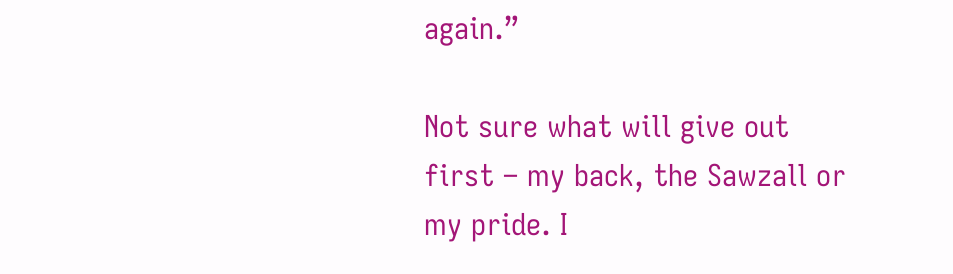again.”

Not sure what will give out first – my back, the Sawzall or my pride. I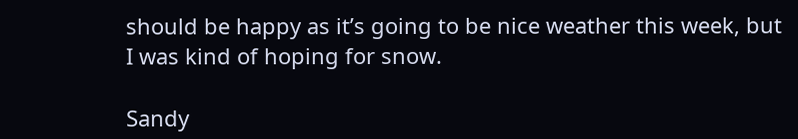should be happy as it’s going to be nice weather this week, but I was kind of hoping for snow.

Sandy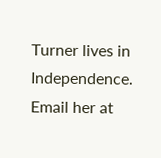Turner lives in Independence. Email her at